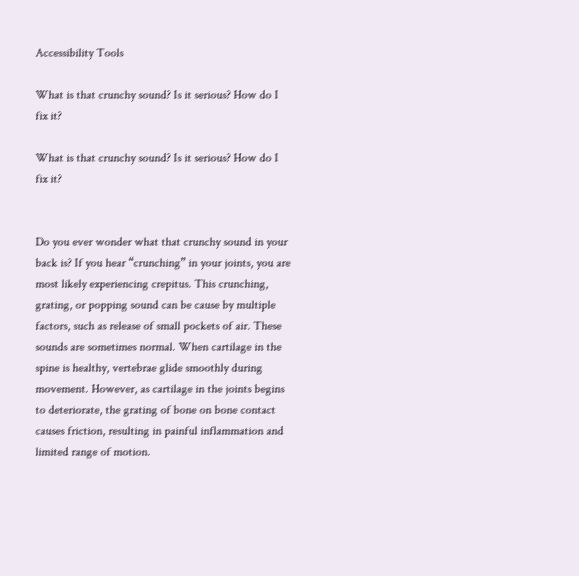Accessibility Tools

What is that crunchy sound? Is it serious? How do I fix it?

What is that crunchy sound? Is it serious? How do I fix it?


Do you ever wonder what that crunchy sound in your back is? If you hear “crunching” in your joints, you are most likely experiencing crepitus. This crunching, grating, or popping sound can be cause by multiple factors, such as release of small pockets of air. These sounds are sometimes normal. When cartilage in the spine is healthy, vertebrae glide smoothly during movement. However, as cartilage in the joints begins to deteriorate, the grating of bone on bone contact causes friction, resulting in painful inflammation and limited range of motion.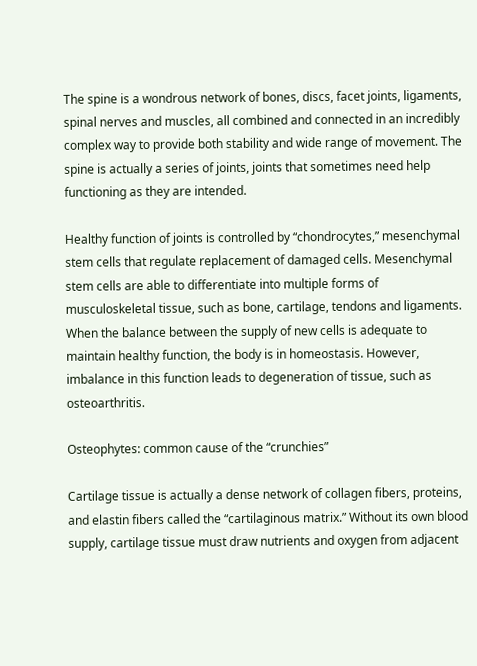The spine is a wondrous network of bones, discs, facet joints, ligaments, spinal nerves and muscles, all combined and connected in an incredibly complex way to provide both stability and wide range of movement. The spine is actually a series of joints, joints that sometimes need help functioning as they are intended.

Healthy function of joints is controlled by “chondrocytes,” mesenchymal stem cells that regulate replacement of damaged cells. Mesenchymal stem cells are able to differentiate into multiple forms of musculoskeletal tissue, such as bone, cartilage, tendons and ligaments. When the balance between the supply of new cells is adequate to maintain healthy function, the body is in homeostasis. However, imbalance in this function leads to degeneration of tissue, such as osteoarthritis.

Osteophytes: common cause of the “crunchies”

Cartilage tissue is actually a dense network of collagen fibers, proteins, and elastin fibers called the “cartilaginous matrix.” Without its own blood supply, cartilage tissue must draw nutrients and oxygen from adjacent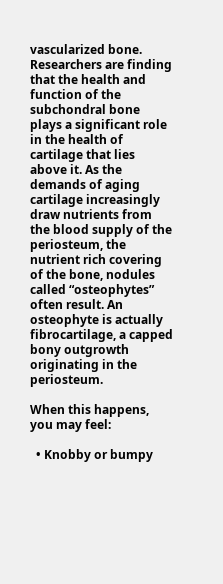vascularized bone. Researchers are finding that the health and function of the subchondral bone plays a significant role in the health of cartilage that lies above it. As the demands of aging cartilage increasingly draw nutrients from the blood supply of the periosteum, the nutrient rich covering of the bone, nodules called “osteophytes” often result. An osteophyte is actually fibrocartilage, a capped bony outgrowth originating in the periosteum.

When this happens, you may feel:

  • Knobby or bumpy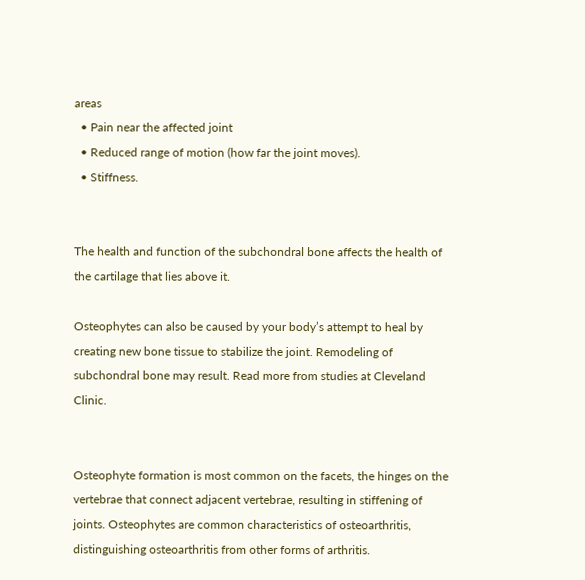areas
  • Pain near the affected joint
  • Reduced range of motion (how far the joint moves).
  • Stiffness.


The health and function of the subchondral bone affects the health of the cartilage that lies above it.

Osteophytes can also be caused by your body’s attempt to heal by creating new bone tissue to stabilize the joint. Remodeling of subchondral bone may result. Read more from studies at Cleveland Clinic.


Osteophyte formation is most common on the facets, the hinges on the vertebrae that connect adjacent vertebrae, resulting in stiffening of joints. Osteophytes are common characteristics of osteoarthritis, distinguishing osteoarthritis from other forms of arthritis.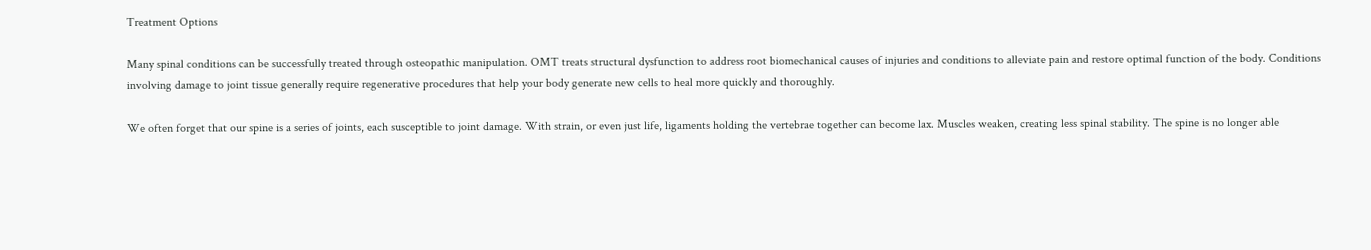Treatment Options

Many spinal conditions can be successfully treated through osteopathic manipulation. OMT treats structural dysfunction to address root biomechanical causes of injuries and conditions to alleviate pain and restore optimal function of the body. Conditions involving damage to joint tissue generally require regenerative procedures that help your body generate new cells to heal more quickly and thoroughly.

We often forget that our spine is a series of joints, each susceptible to joint damage. With strain, or even just life, ligaments holding the vertebrae together can become lax. Muscles weaken, creating less spinal stability. The spine is no longer able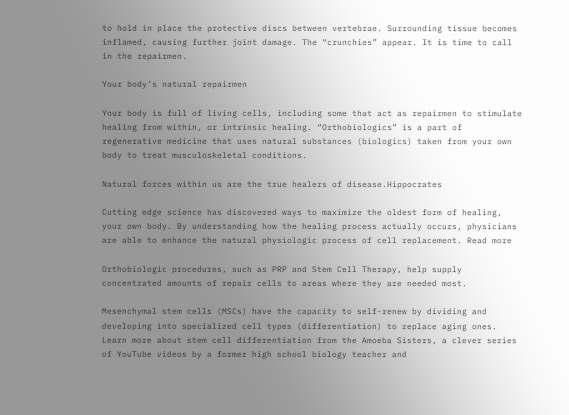to hold in place the protective discs between vertebrae. Surrounding tissue becomes inflamed, causing further joint damage. The “crunchies” appear. It is time to call in the repairmen.

Your body’s natural repairmen

Your body is full of living cells, including some that act as repairmen to stimulate healing from within, or intrinsic healing. “Orthobiologics” is a part of regenerative medicine that uses natural substances (biologics) taken from your own body to treat musculoskeletal conditions.

Natural forces within us are the true healers of disease.Hippocrates

Cutting edge science has discovered ways to maximize the oldest form of healing, your own body. By understanding how the healing process actually occurs, physicians are able to enhance the natural physiologic process of cell replacement. Read more

Orthobiologic procedures, such as PRP and Stem Cell Therapy, help supply concentrated amounts of repair cells to areas where they are needed most.

Mesenchymal stem cells (MSCs) have the capacity to self-renew by dividing and developing into specialized cell types (differentiation) to replace aging ones. Learn more about stem cell differentiation from the Amoeba Sisters, a clever series of YouTube videos by a former high school biology teacher and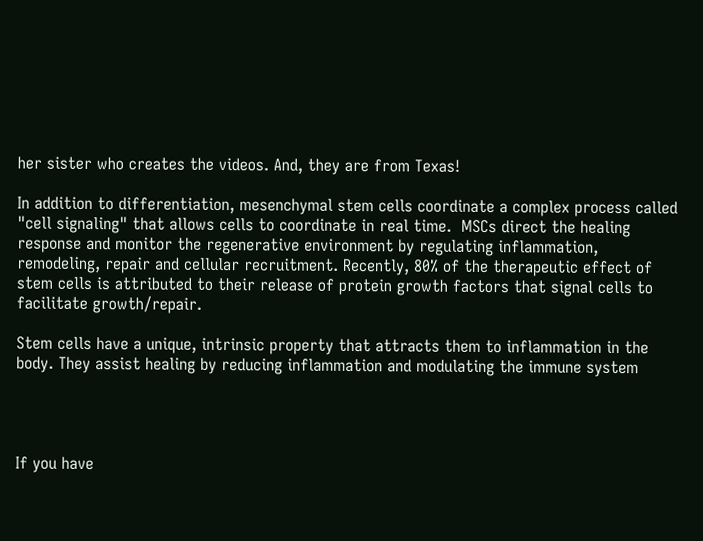her sister who creates the videos. And, they are from Texas!

In addition to differentiation, mesenchymal stem cells coordinate a complex process called "cell signaling" that allows cells to coordinate in real time.  MSCs direct the healing response and monitor the regenerative environment by regulating inflammation, remodeling, repair and cellular recruitment. Recently, 80% of the therapeutic effect of stem cells is attributed to their release of protein growth factors that signal cells to facilitate growth/repair.

Stem cells have a unique, intrinsic property that attracts them to inflammation in the body. They assist healing by reducing inflammation and modulating the immune system




If you have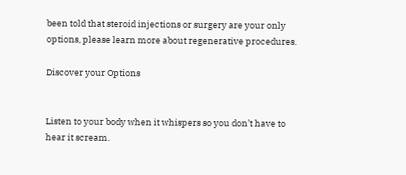been told that steroid injections or surgery are your only options, please learn more about regenerative procedures.

Discover your Options


Listen to your body when it whispers so you don’t have to hear it scream.